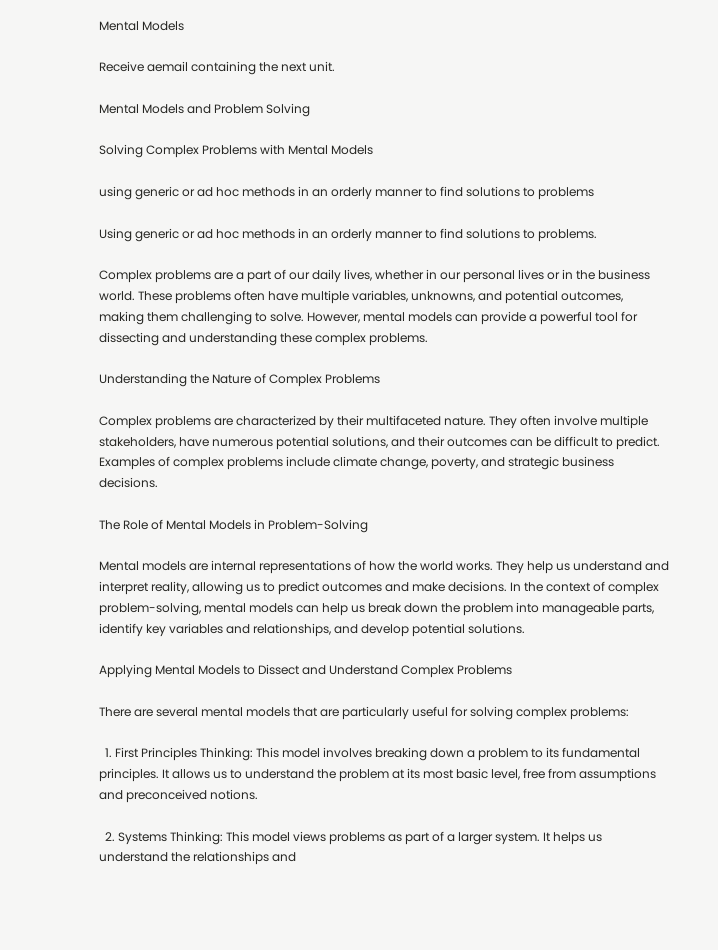Mental Models

Receive aemail containing the next unit.

Mental Models and Problem Solving

Solving Complex Problems with Mental Models

using generic or ad hoc methods in an orderly manner to find solutions to problems

Using generic or ad hoc methods in an orderly manner to find solutions to problems.

Complex problems are a part of our daily lives, whether in our personal lives or in the business world. These problems often have multiple variables, unknowns, and potential outcomes, making them challenging to solve. However, mental models can provide a powerful tool for dissecting and understanding these complex problems.

Understanding the Nature of Complex Problems

Complex problems are characterized by their multifaceted nature. They often involve multiple stakeholders, have numerous potential solutions, and their outcomes can be difficult to predict. Examples of complex problems include climate change, poverty, and strategic business decisions.

The Role of Mental Models in Problem-Solving

Mental models are internal representations of how the world works. They help us understand and interpret reality, allowing us to predict outcomes and make decisions. In the context of complex problem-solving, mental models can help us break down the problem into manageable parts, identify key variables and relationships, and develop potential solutions.

Applying Mental Models to Dissect and Understand Complex Problems

There are several mental models that are particularly useful for solving complex problems:

  1. First Principles Thinking: This model involves breaking down a problem to its fundamental principles. It allows us to understand the problem at its most basic level, free from assumptions and preconceived notions.

  2. Systems Thinking: This model views problems as part of a larger system. It helps us understand the relationships and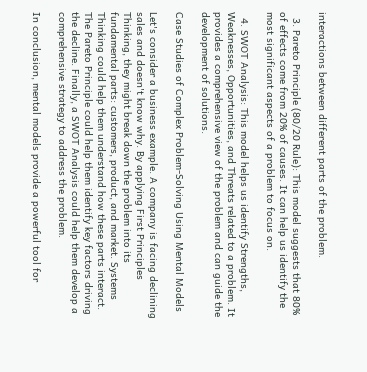interactions between different parts of the problem.

  3. Pareto Principle (80/20 Rule): This model suggests that 80% of effects come from 20% of causes. It can help us identify the most significant aspects of a problem to focus on.

  4. SWOT Analysis: This model helps us identify Strengths, Weaknesses, Opportunities, and Threats related to a problem. It provides a comprehensive view of the problem and can guide the development of solutions.

Case Studies of Complex Problem-Solving Using Mental Models

Let's consider a business example. A company is facing declining sales and doesn't know why. By applying First Principles Thinking, they might break down the problem into its fundamental parts: customers, product, and market. Systems Thinking could help them understand how these parts interact. The Pareto Principle could help them identify key factors driving the decline. Finally, a SWOT Analysis could help them develop a comprehensive strategy to address the problem.

In conclusion, mental models provide a powerful tool for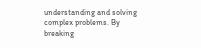understanding and solving complex problems. By breaking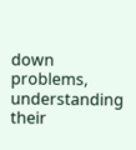down problems, understanding their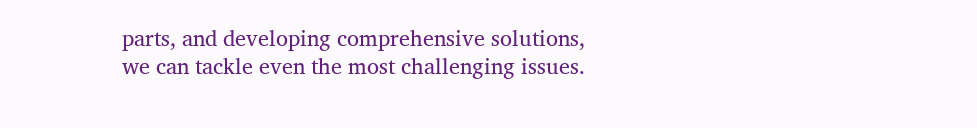parts, and developing comprehensive solutions, we can tackle even the most challenging issues.